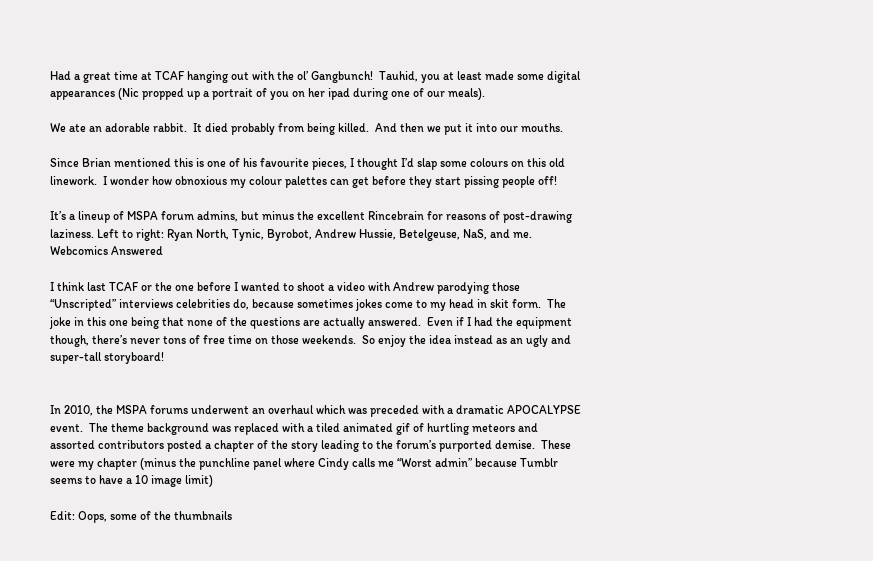Had a great time at TCAF hanging out with the ol’ Gangbunch!  Tauhid, you at least made some digital appearances (Nic propped up a portrait of you on her ipad during one of our meals).

We ate an adorable rabbit.  It died probably from being killed.  And then we put it into our mouths.

Since Brian mentioned this is one of his favourite pieces, I thought I’d slap some colours on this old linework.  I wonder how obnoxious my colour palettes can get before they start pissing people off!

It’s a lineup of MSPA forum admins, but minus the excellent Rincebrain for reasons of post-drawing laziness. Left to right: Ryan North, Tynic, Byrobot, Andrew Hussie, Betelgeuse, NaS, and me.
Webcomics Answered

I think last TCAF or the one before I wanted to shoot a video with Andrew parodying those “Unscripted” interviews celebrities do, because sometimes jokes come to my head in skit form.  The joke in this one being that none of the questions are actually answered.  Even if I had the equipment though, there’s never tons of free time on those weekends.  So enjoy the idea instead as an ugly and super-tall storyboard!


In 2010, the MSPA forums underwent an overhaul which was preceded with a dramatic APOCALYPSE event.  The theme background was replaced with a tiled animated gif of hurtling meteors and assorted contributors posted a chapter of the story leading to the forum’s purported demise.  These were my chapter (minus the punchline panel where Cindy calls me “Worst admin” because Tumblr seems to have a 10 image limit)

Edit: Oops, some of the thumbnails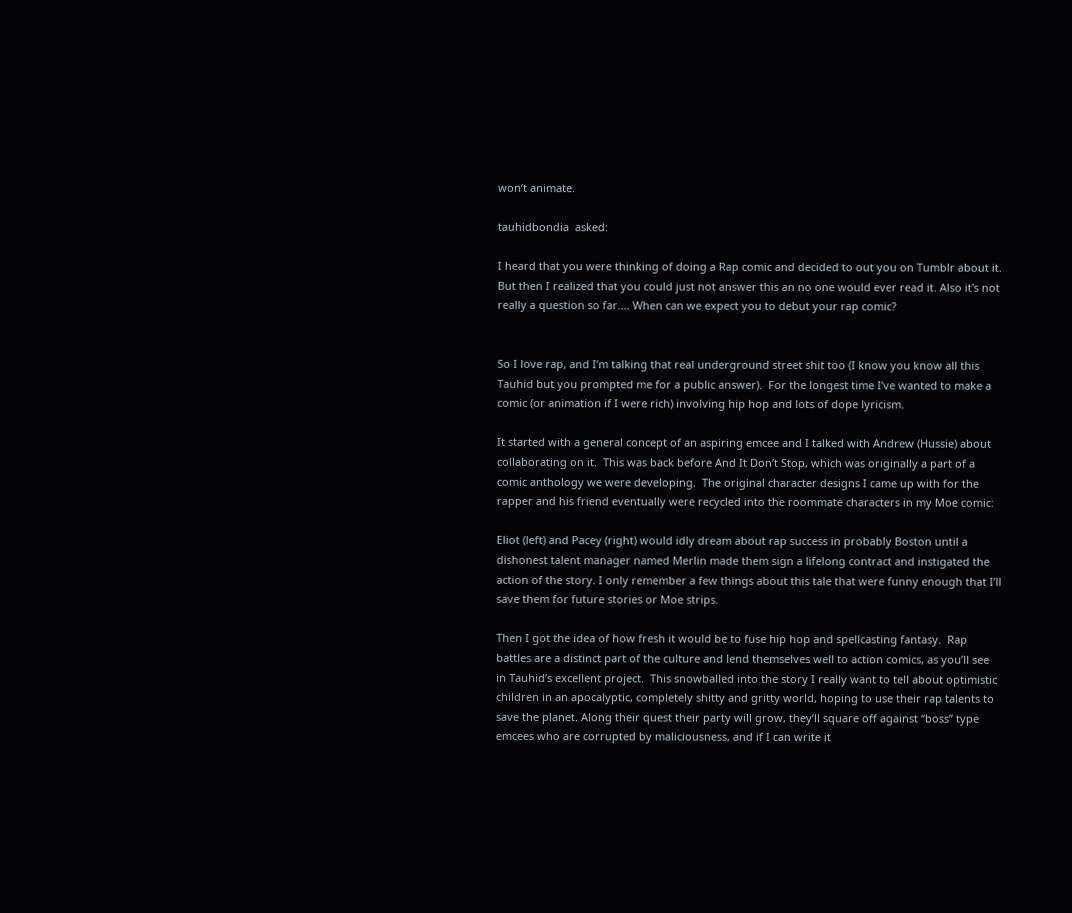won’t animate.

tauhidbondia  asked:

I heard that you were thinking of doing a Rap comic and decided to out you on Tumblr about it. But then I realized that you could just not answer this an no one would ever read it. Also it's not really a question so far.... When can we expect you to debut your rap comic?


So I love rap, and I’m talking that real underground street shit too (I know you know all this Tauhid but you prompted me for a public answer).  For the longest time I’ve wanted to make a comic (or animation if I were rich) involving hip hop and lots of dope lyricism.

It started with a general concept of an aspiring emcee and I talked with Andrew (Hussie) about collaborating on it.  This was back before And It Don’t Stop, which was originally a part of a comic anthology we were developing.  The original character designs I came up with for the rapper and his friend eventually were recycled into the roommate characters in my Moe comic:

Eliot (left) and Pacey (right) would idly dream about rap success in probably Boston until a dishonest talent manager named Merlin made them sign a lifelong contract and instigated the action of the story. I only remember a few things about this tale that were funny enough that I’ll save them for future stories or Moe strips.

Then I got the idea of how fresh it would be to fuse hip hop and spellcasting fantasy.  Rap battles are a distinct part of the culture and lend themselves well to action comics, as you’ll see in Tauhid’s excellent project.  This snowballed into the story I really want to tell about optimistic children in an apocalyptic, completely shitty and gritty world, hoping to use their rap talents to save the planet. Along their quest their party will grow, they’ll square off against “boss” type emcees who are corrupted by maliciousness, and if I can write it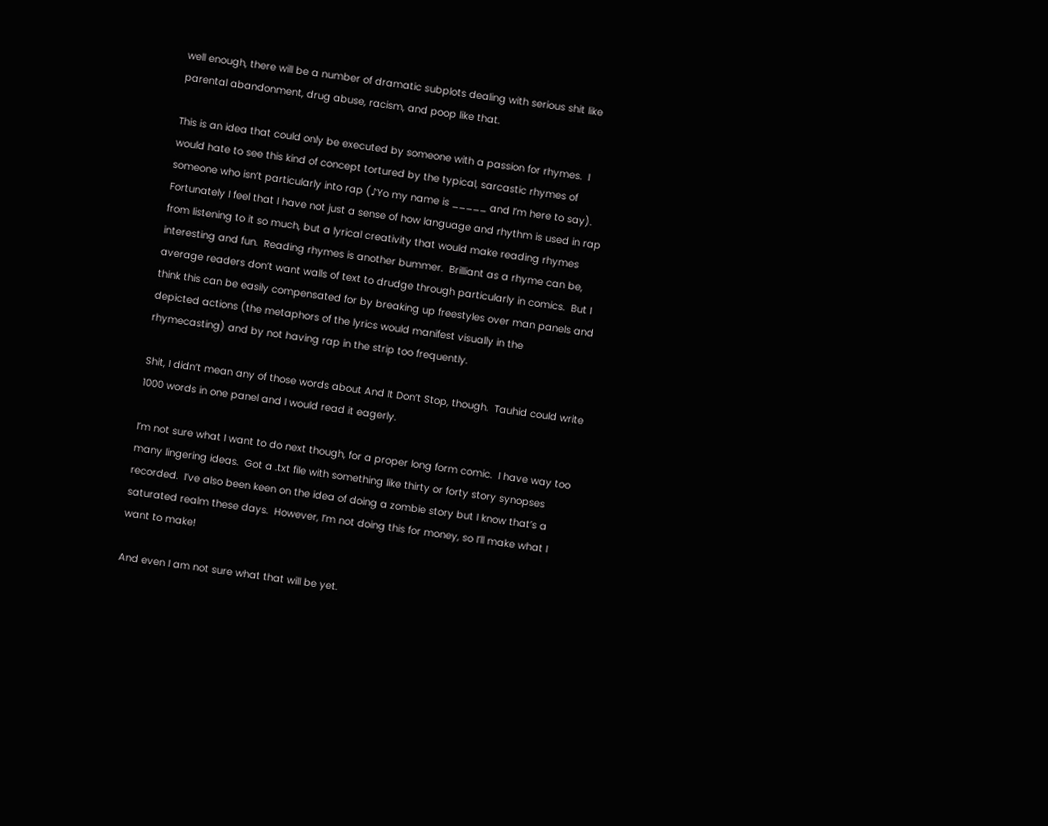well enough, there will be a number of dramatic subplots dealing with serious shit like parental abandonment, drug abuse, racism, and poop like that.

This is an idea that could only be executed by someone with a passion for rhymes.  I would hate to see this kind of concept tortured by the typical, sarcastic rhymes of someone who isn’t particularly into rap (♪Yo my name is _____ and I’m here to say). Fortunately I feel that I have not just a sense of how language and rhythm is used in rap from listening to it so much, but a lyrical creativity that would make reading rhymes interesting and fun.  Reading rhymes is another bummer.  Brilliant as a rhyme can be, average readers don’t want walls of text to drudge through particularly in comics.  But I think this can be easily compensated for by breaking up freestyles over man panels and depicted actions (the metaphors of the lyrics would manifest visually in the rhymecasting) and by not having rap in the strip too frequently.

Shit, I didn’t mean any of those words about And It Don’t Stop, though.  Tauhid could write 1000 words in one panel and I would read it eagerly.

I’m not sure what I want to do next though, for a proper long form comic.  I have way too many lingering ideas.  Got a .txt file with something like thirty or forty story synopses recorded.  I’ve also been keen on the idea of doing a zombie story but I know that’s a saturated realm these days.  However, I’m not doing this for money, so I’ll make what I want to make!

And even I am not sure what that will be yet.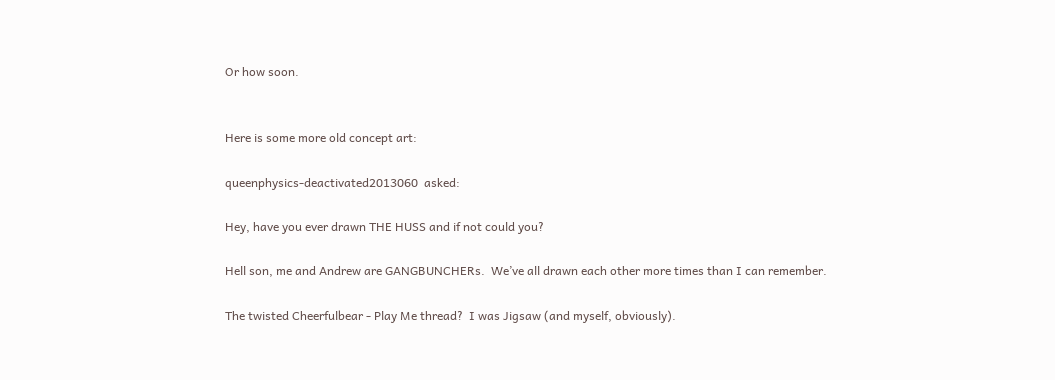Or how soon.


Here is some more old concept art:

queenphysics-deactivated2013060  asked:

Hey, have you ever drawn THE HUSS and if not could you?

Hell son, me and Andrew are GANGBUNCHERs.  We’ve all drawn each other more times than I can remember.

The twisted Cheerfulbear - Play Me thread?  I was Jigsaw (and myself, obviously).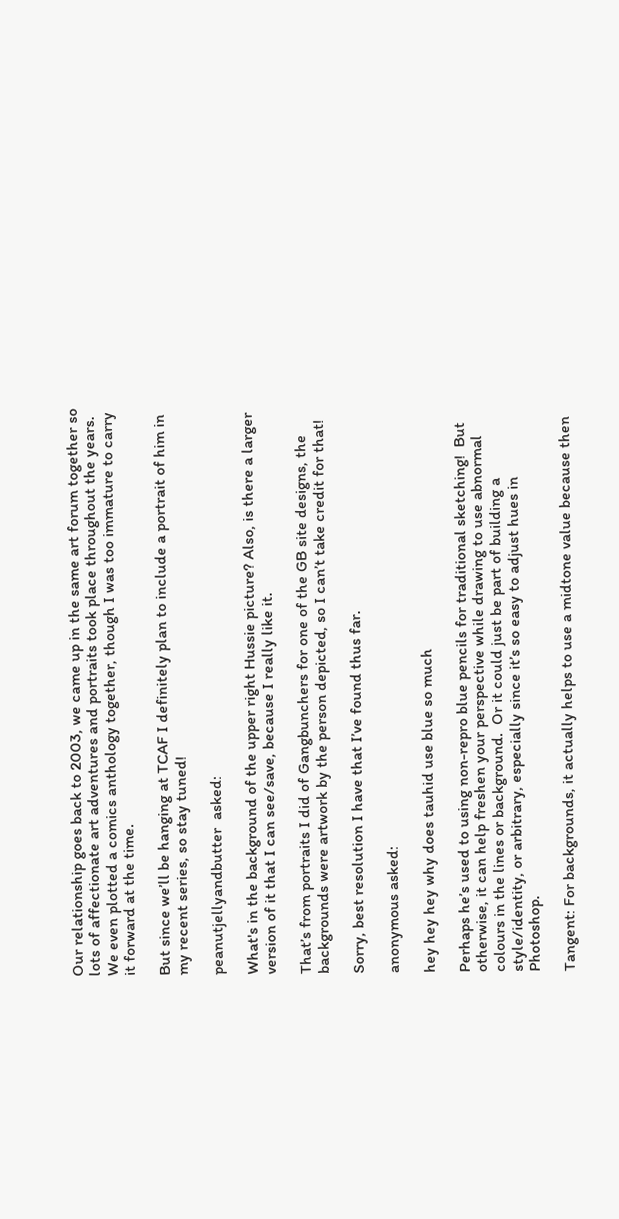Our relationship goes back to 2003, we came up in the same art forum together so lots of affectionate art adventures and portraits took place throughout the years.  We even plotted a comics anthology together, though I was too immature to carry it forward at the time.

But since we’ll be hanging at TCAF I definitely plan to include a portrait of him in my recent series, so stay tuned!

peanutjellyandbutter  asked:

What's in the background of the upper right Hussie picture? Also, is there a larger version of it that I can see/save, because I really like it.

That’s from portraits I did of Gangbunchers for one of the GB site designs, the backgrounds were artwork by the person depicted, so I can’t take credit for that!

Sorry, best resolution I have that I’ve found thus far.

anonymous asked:

hey hey hey why does tauhid use blue so much

Perhaps he’s used to using non-repro blue pencils for traditional sketching!  But otherwise, it can help freshen your perspective while drawing to use abnormal colours in the lines or background.  Or it could just be part of building a style/identity, or arbitrary, especially since it’s so easy to adjust hues in Photoshop.

Tangent: For backgrounds, it actually helps to use a midtone value because then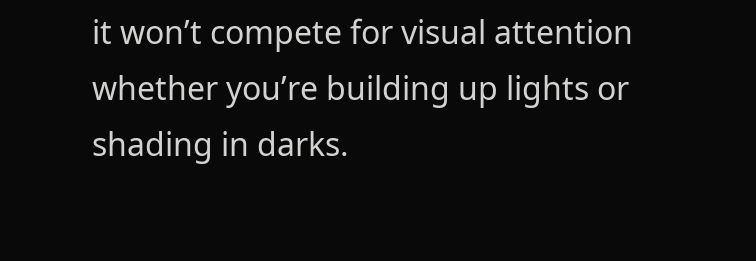it won’t compete for visual attention whether you’re building up lights or shading in darks.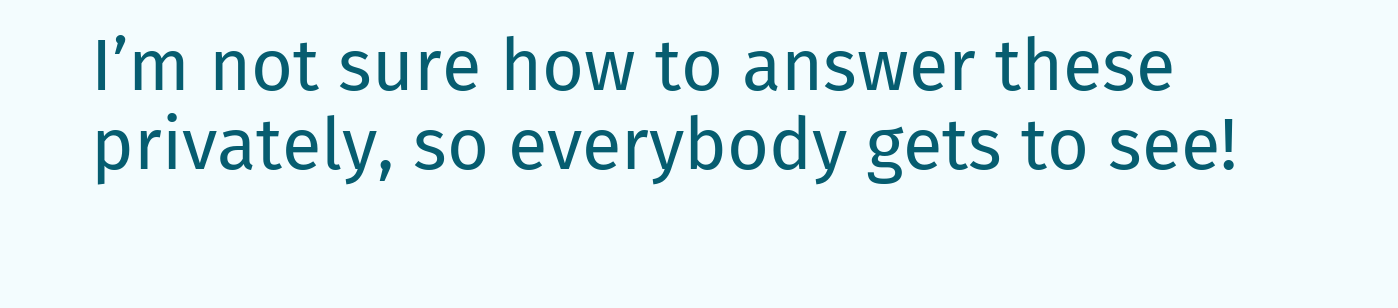I’m not sure how to answer these privately, so everybody gets to see!